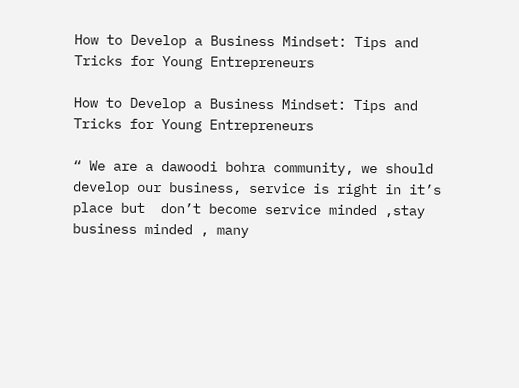How to Develop a Business Mindset: Tips and Tricks for Young Entrepreneurs

How to Develop a Business Mindset: Tips and Tricks for Young Entrepreneurs

“ We are a dawoodi bohra community, we should develop our business, service is right in it’s place but  don’t become service minded ,stay business minded , many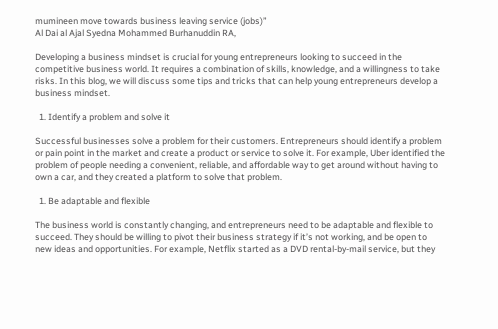mumineen move towards business leaving service (jobs)”
Al Dai al Ajal Syedna Mohammed Burhanuddin RA,

Developing a business mindset is crucial for young entrepreneurs looking to succeed in the competitive business world. It requires a combination of skills, knowledge, and a willingness to take risks. In this blog, we will discuss some tips and tricks that can help young entrepreneurs develop a business mindset.

  1. Identify a problem and solve it

Successful businesses solve a problem for their customers. Entrepreneurs should identify a problem or pain point in the market and create a product or service to solve it. For example, Uber identified the problem of people needing a convenient, reliable, and affordable way to get around without having to own a car, and they created a platform to solve that problem.

  1. Be adaptable and flexible

The business world is constantly changing, and entrepreneurs need to be adaptable and flexible to succeed. They should be willing to pivot their business strategy if it’s not working, and be open to new ideas and opportunities. For example, Netflix started as a DVD rental-by-mail service, but they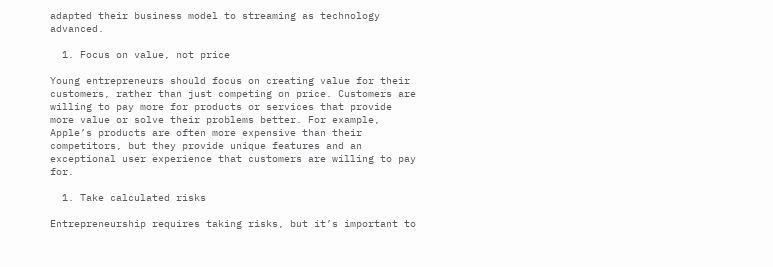adapted their business model to streaming as technology advanced.

  1. Focus on value, not price

Young entrepreneurs should focus on creating value for their customers, rather than just competing on price. Customers are willing to pay more for products or services that provide more value or solve their problems better. For example, Apple’s products are often more expensive than their competitors, but they provide unique features and an exceptional user experience that customers are willing to pay for.

  1. Take calculated risks

Entrepreneurship requires taking risks, but it’s important to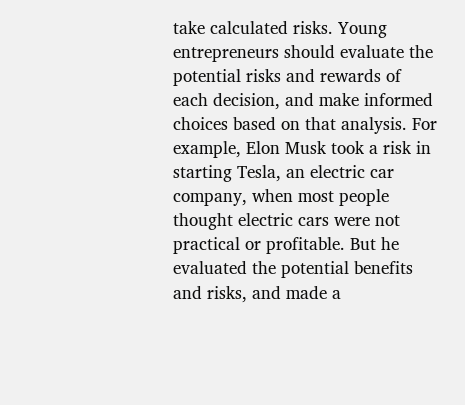take calculated risks. Young entrepreneurs should evaluate the potential risks and rewards of each decision, and make informed choices based on that analysis. For example, Elon Musk took a risk in starting Tesla, an electric car company, when most people thought electric cars were not practical or profitable. But he evaluated the potential benefits and risks, and made a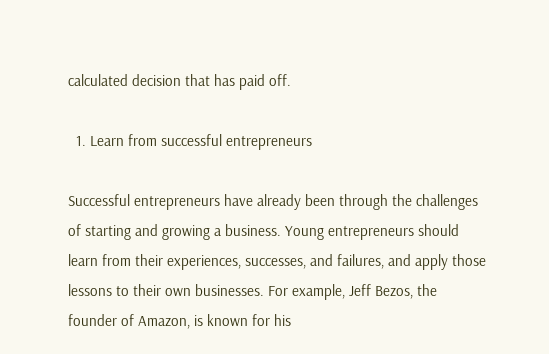calculated decision that has paid off.

  1. Learn from successful entrepreneurs

Successful entrepreneurs have already been through the challenges of starting and growing a business. Young entrepreneurs should learn from their experiences, successes, and failures, and apply those lessons to their own businesses. For example, Jeff Bezos, the founder of Amazon, is known for his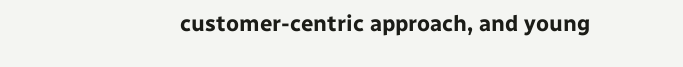customer-centric approach, and young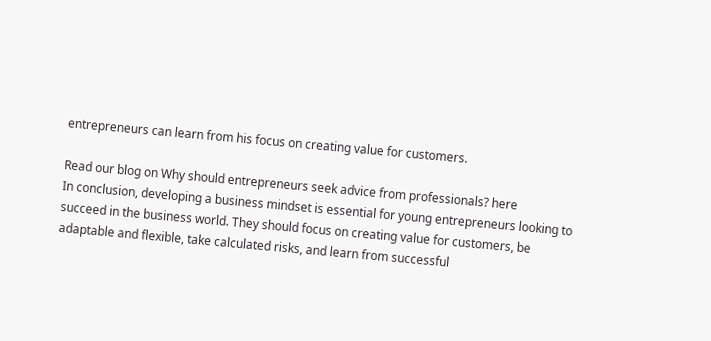entrepreneurs can learn from his focus on creating value for customers.

Read our blog on Why should entrepreneurs seek advice from professionals? here
In conclusion, developing a business mindset is essential for young entrepreneurs looking to succeed in the business world. They should focus on creating value for customers, be adaptable and flexible, take calculated risks, and learn from successful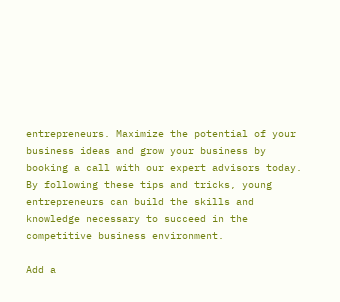entrepreneurs. Maximize the potential of your business ideas and grow your business by booking a call with our expert advisors today. By following these tips and tricks, young entrepreneurs can build the skills and knowledge necessary to succeed in the competitive business environment.

Add a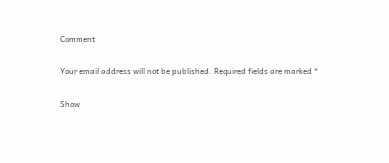Comment

Your email address will not be published. Required fields are marked *

Show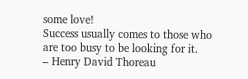some love!
Success usually comes to those who are too busy to be looking for it.
– Henry David Thoreau